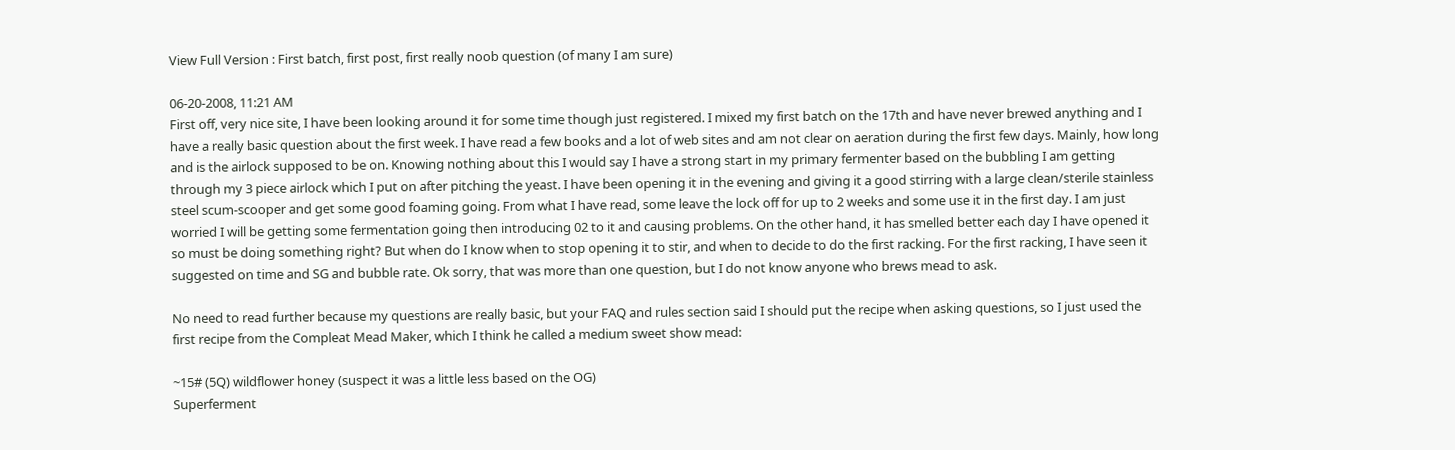View Full Version : First batch, first post, first really noob question (of many I am sure)

06-20-2008, 11:21 AM
First off, very nice site, I have been looking around it for some time though just registered. I mixed my first batch on the 17th and have never brewed anything and I have a really basic question about the first week. I have read a few books and a lot of web sites and am not clear on aeration during the first few days. Mainly, how long and is the airlock supposed to be on. Knowing nothing about this I would say I have a strong start in my primary fermenter based on the bubbling I am getting through my 3 piece airlock which I put on after pitching the yeast. I have been opening it in the evening and giving it a good stirring with a large clean/sterile stainless steel scum-scooper and get some good foaming going. From what I have read, some leave the lock off for up to 2 weeks and some use it in the first day. I am just worried I will be getting some fermentation going then introducing 02 to it and causing problems. On the other hand, it has smelled better each day I have opened it so must be doing something right? But when do I know when to stop opening it to stir, and when to decide to do the first racking. For the first racking, I have seen it suggested on time and SG and bubble rate. Ok sorry, that was more than one question, but I do not know anyone who brews mead to ask.

No need to read further because my questions are really basic, but your FAQ and rules section said I should put the recipe when asking questions, so I just used the first recipe from the Compleat Mead Maker, which I think he called a medium sweet show mead:

~15# (5Q) wildflower honey (suspect it was a little less based on the OG)
Superferment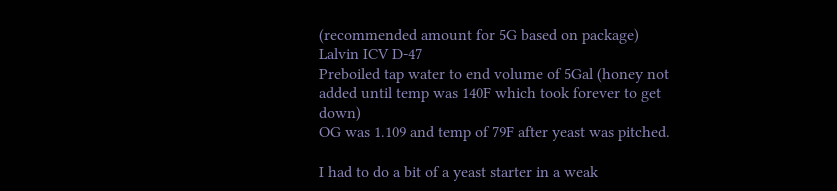(recommended amount for 5G based on package)
Lalvin ICV D-47
Preboiled tap water to end volume of 5Gal (honey not added until temp was 140F which took forever to get down)
OG was 1.109 and temp of 79F after yeast was pitched.

I had to do a bit of a yeast starter in a weak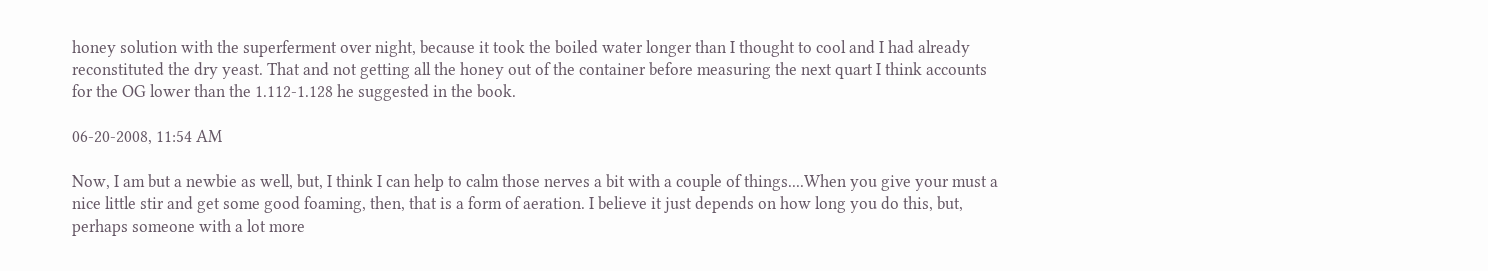honey solution with the superferment over night, because it took the boiled water longer than I thought to cool and I had already reconstituted the dry yeast. That and not getting all the honey out of the container before measuring the next quart I think accounts for the OG lower than the 1.112-1.128 he suggested in the book.

06-20-2008, 11:54 AM

Now, I am but a newbie as well, but, I think I can help to calm those nerves a bit with a couple of things....When you give your must a nice little stir and get some good foaming, then, that is a form of aeration. I believe it just depends on how long you do this, but, perhaps someone with a lot more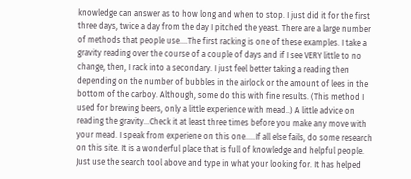knowledge can answer as to how long and when to stop. I just did it for the first three days, twice a day from the day I pitched the yeast. There are a large number of methods that people use....The first racking is one of these examples. I take a gravity reading over the course of a couple of days and if I see VERY little to no change, then, I rack into a secondary. I just feel better taking a reading then depending on the number of bubbles in the airlock or the amount of lees in the bottom of the carboy. Although, some do this with fine results. (This method I used for brewing beers, only a little experience with mead..) A little advice on reading the gravity...Check it at least three times before you make any move with your mead. I speak from experiene on this one.....If all else fails, do some research on this site. It is a wonderful place that is full of knowledge and helpful people. Just use the search tool above and type in what your looking for. It has helped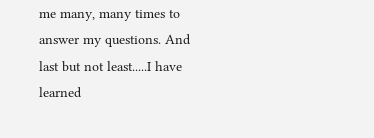me many, many times to answer my questions. And last but not least.....I have learned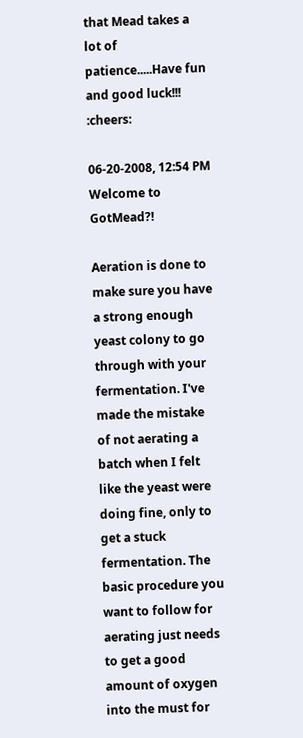that Mead takes a lot of patience.....Have fun and good luck!!! :cheers:

06-20-2008, 12:54 PM
Welcome to GotMead?!

Aeration is done to make sure you have a strong enough yeast colony to go through with your fermentation. I've made the mistake of not aerating a batch when I felt like the yeast were doing fine, only to get a stuck fermentation. The basic procedure you want to follow for aerating just needs to get a good amount of oxygen into the must for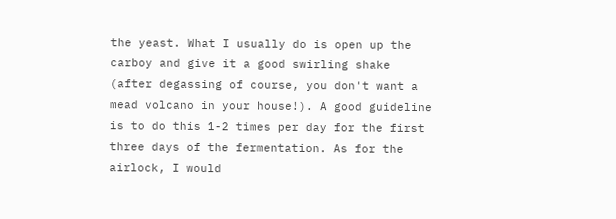the yeast. What I usually do is open up the carboy and give it a good swirling shake (after degassing of course, you don't want a mead volcano in your house!). A good guideline is to do this 1-2 times per day for the first three days of the fermentation. As for the airlock, I would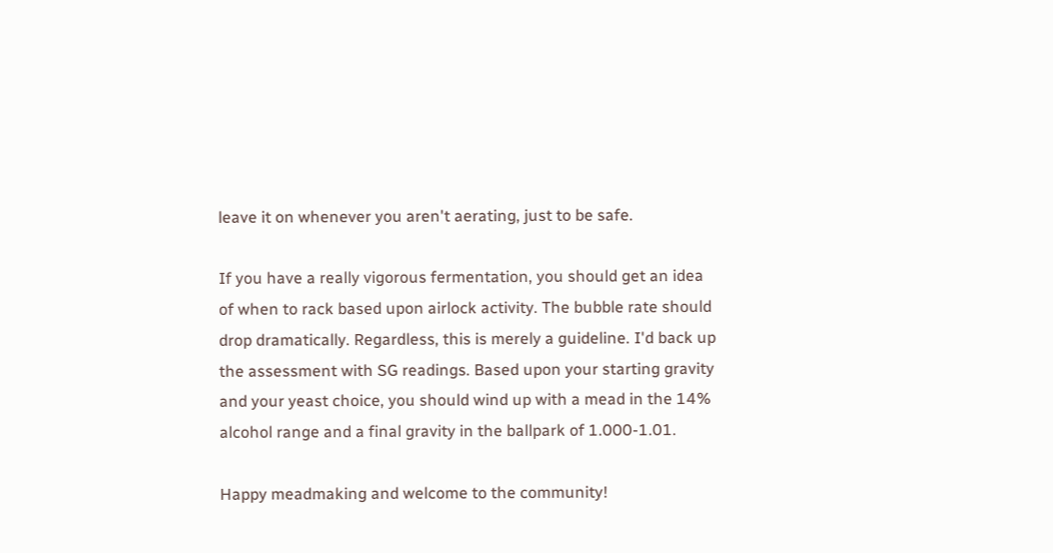leave it on whenever you aren't aerating, just to be safe.

If you have a really vigorous fermentation, you should get an idea of when to rack based upon airlock activity. The bubble rate should drop dramatically. Regardless, this is merely a guideline. I'd back up the assessment with SG readings. Based upon your starting gravity and your yeast choice, you should wind up with a mead in the 14% alcohol range and a final gravity in the ballpark of 1.000-1.01.

Happy meadmaking and welcome to the community!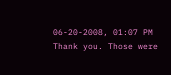06-20-2008, 01:07 PM
Thank you. Those were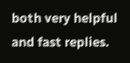both very helpful and fast replies.